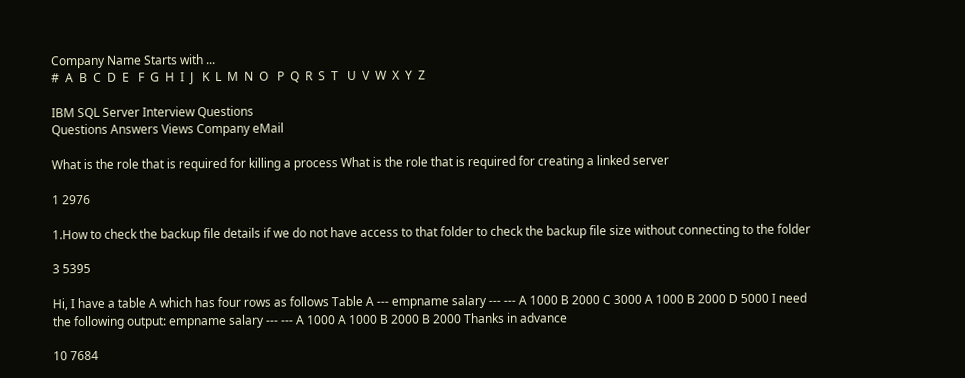Company Name Starts with ...
#  A  B  C  D  E   F  G  H  I  J   K  L  M  N  O   P  Q  R  S  T   U  V  W  X  Y  Z

IBM SQL Server Interview Questions
Questions Answers Views Company eMail

What is the role that is required for killing a process What is the role that is required for creating a linked server

1 2976

1.How to check the backup file details if we do not have access to that folder to check the backup file size without connecting to the folder

3 5395

Hi, I have a table A which has four rows as follows Table A --- empname salary --- --- A 1000 B 2000 C 3000 A 1000 B 2000 D 5000 I need the following output: empname salary --- --- A 1000 A 1000 B 2000 B 2000 Thanks in advance

10 7684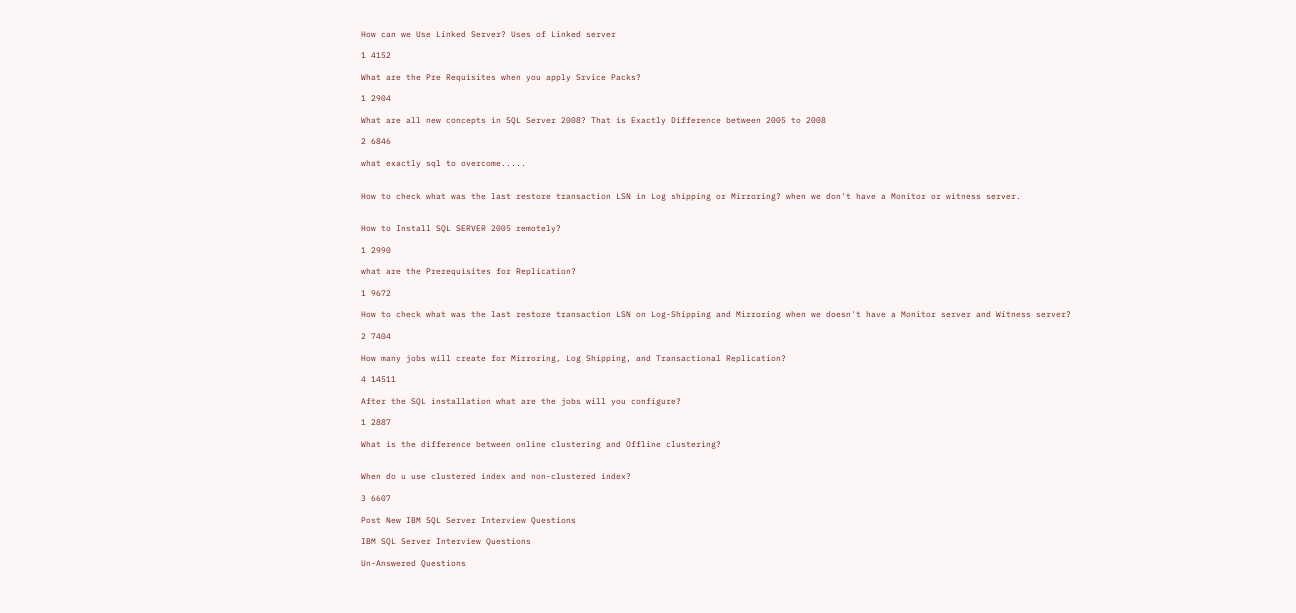How can we Use Linked Server? Uses of Linked server

1 4152

What are the Pre Requisites when you apply Srvice Packs?

1 2904

What are all new concepts in SQL Server 2008? That is Exactly Difference between 2005 to 2008

2 6846

what exactly sql to overcome.....


How to check what was the last restore transaction LSN in Log shipping or Mirroring? when we don't have a Monitor or witness server.


How to Install SQL SERVER 2005 remotely?

1 2990

what are the Prerequisites for Replication?

1 9672

How to check what was the last restore transaction LSN on Log-Shipping and Mirroring when we doesn't have a Monitor server and Witness server?

2 7404

How many jobs will create for Mirroring, Log Shipping, and Transactional Replication?

4 14511

After the SQL installation what are the jobs will you configure?

1 2887

What is the difference between online clustering and Offline clustering?


When do u use clustered index and non-clustered index?

3 6607

Post New IBM SQL Server Interview Questions

IBM SQL Server Interview Questions

Un-Answered Questions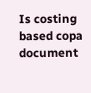Is costing based copa document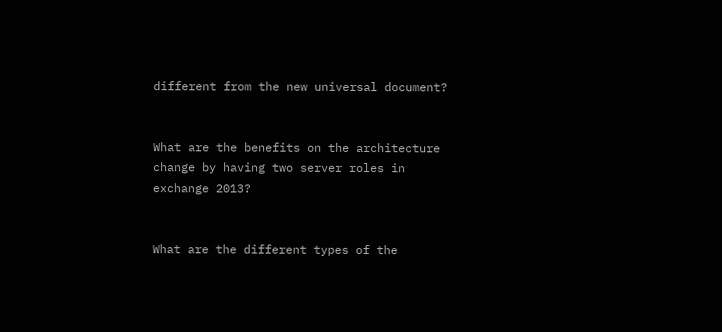different from the new universal document?


What are the benefits on the architecture change by having two server roles in exchange 2013?


What are the different types of the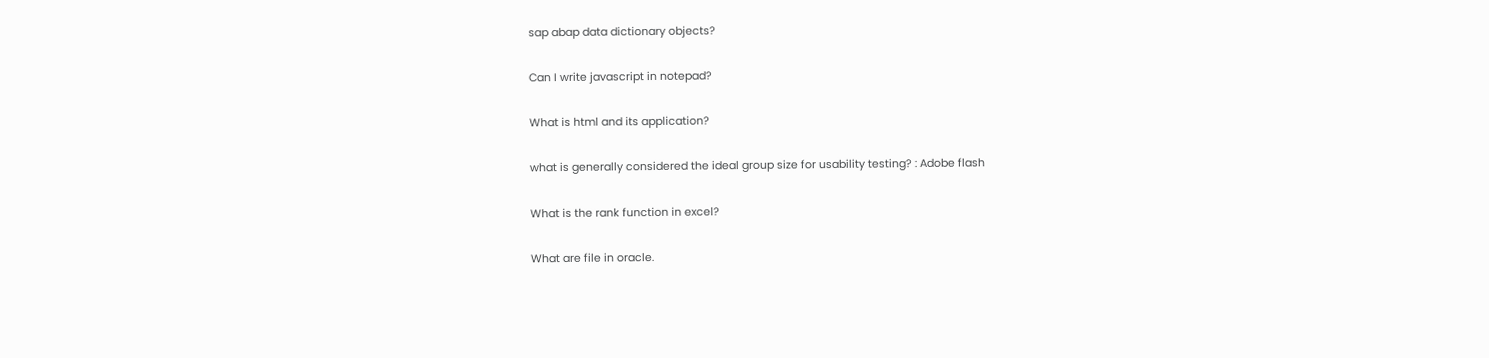sap abap data dictionary objects?


Can I write javascript in notepad?


What is html and its application?


what is generally considered the ideal group size for usability testing? : Adobe flash


What is the rank function in excel?


What are file in oracle.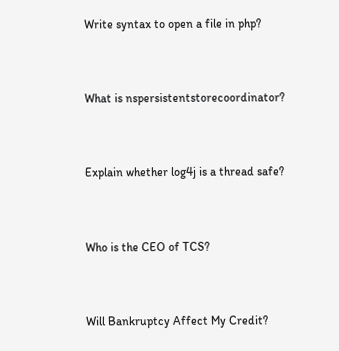Write syntax to open a file in php?


What is nspersistentstorecoordinator?


Explain whether log4j is a thread safe?


Who is the CEO of TCS?


Will Bankruptcy Affect My Credit?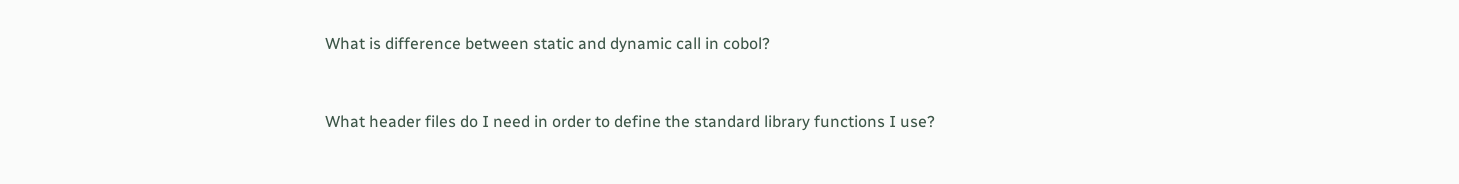What is difference between static and dynamic call in cobol?


What header files do I need in order to define the standard library functions I use?